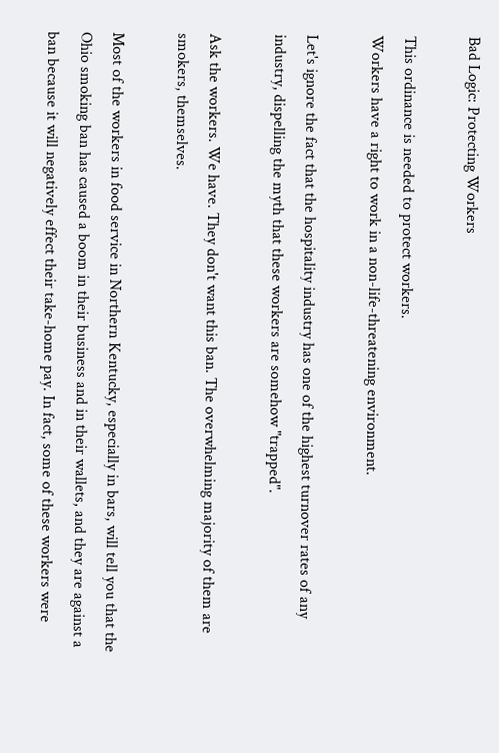Bad Logic: Protecting Workers

This ordinance is needed to protect workers.
Workers have a right to work in a non-life-threatening environment.

Let's ignore the fact that the hospitality industry has one of the highest turnover rates of any industry, dispelling the myth that these workers are somehow "trapped".

Ask the workers. We have. They don't want this ban. The overwhelming majority of them are smokers, themselves.

Most of the workers in food service in Northern Kentucky, especially in bars, will tell you that the Ohio smoking ban has caused a boom in their business and in their wallets, and they are against a ban because it will negatively effect their take-home pay. In fact, some of these workers were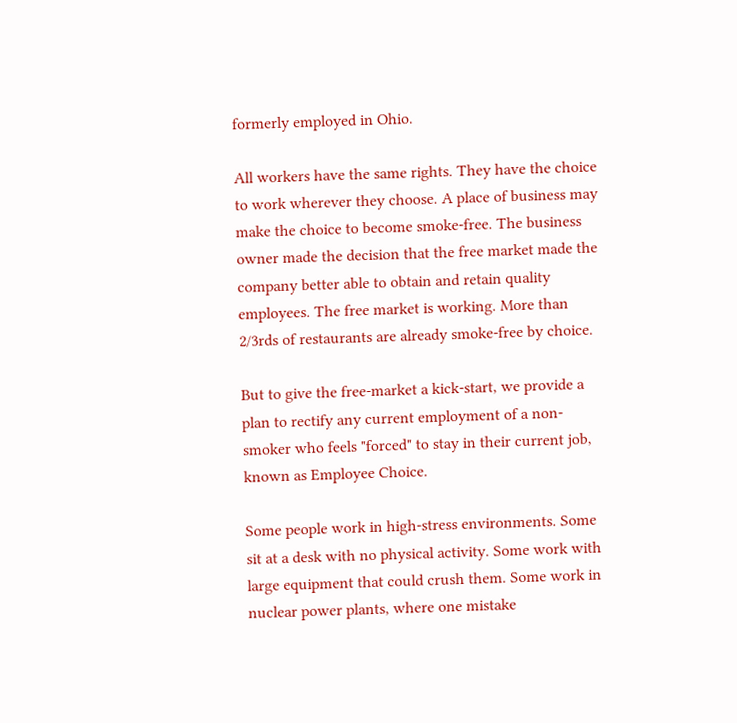formerly employed in Ohio.

All workers have the same rights. They have the choice to work wherever they choose. A place of business may make the choice to become smoke-free. The business owner made the decision that the free market made the company better able to obtain and retain quality employees. The free market is working. More than 2/3rds of restaurants are already smoke-free by choice.

But to give the free-market a kick-start, we provide a plan to rectify any current employment of a non-smoker who feels "forced" to stay in their current job, known as Employee Choice.

Some people work in high-stress environments. Some sit at a desk with no physical activity. Some work with large equipment that could crush them. Some work in nuclear power plants, where one mistake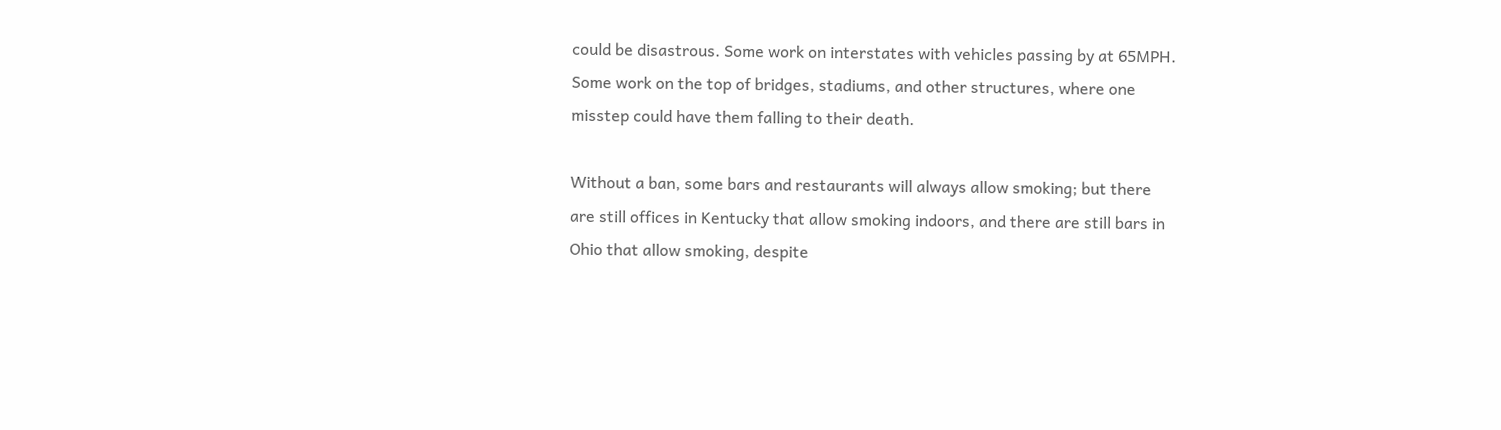could be disastrous. Some work on interstates with vehicles passing by at 65MPH. Some work on the top of bridges, stadiums, and other structures, where one misstep could have them falling to their death.

Without a ban, some bars and restaurants will always allow smoking; but there are still offices in Kentucky that allow smoking indoors, and there are still bars in Ohio that allow smoking, despite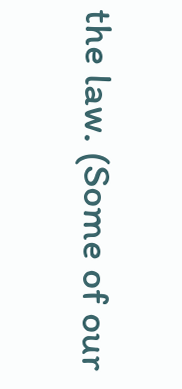the law. (Some of our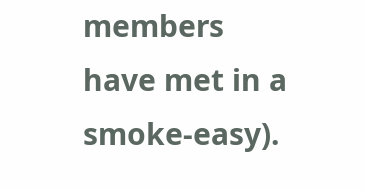members have met in a smoke-easy).